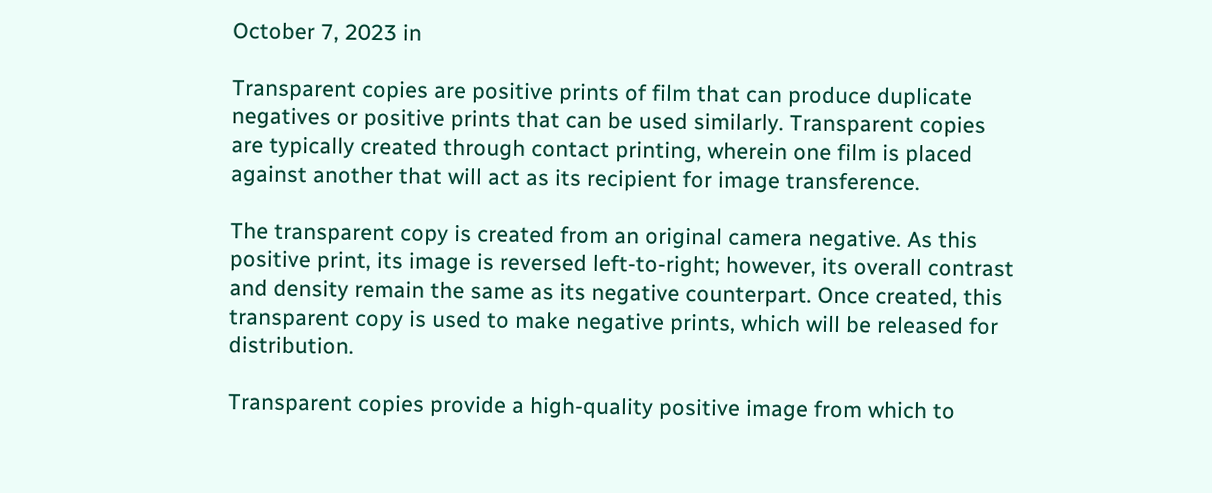October 7, 2023 in

Transparent copies are positive prints of film that can produce duplicate negatives or positive prints that can be used similarly. Transparent copies are typically created through contact printing, wherein one film is placed against another that will act as its recipient for image transference.

The transparent copy is created from an original camera negative. As this positive print, its image is reversed left-to-right; however, its overall contrast and density remain the same as its negative counterpart. Once created, this transparent copy is used to make negative prints, which will be released for distribution.

Transparent copies provide a high-quality positive image from which to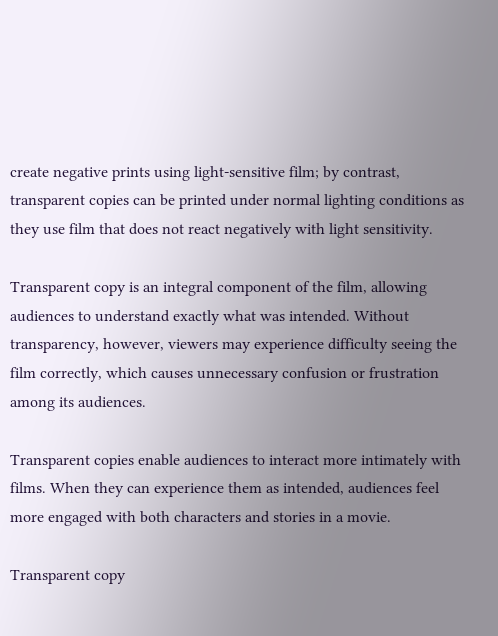create negative prints using light-sensitive film; by contrast, transparent copies can be printed under normal lighting conditions as they use film that does not react negatively with light sensitivity.

Transparent copy is an integral component of the film, allowing audiences to understand exactly what was intended. Without transparency, however, viewers may experience difficulty seeing the film correctly, which causes unnecessary confusion or frustration among its audiences.

Transparent copies enable audiences to interact more intimately with films. When they can experience them as intended, audiences feel more engaged with both characters and stories in a movie.

Transparent copy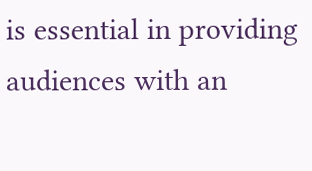is essential in providing audiences with an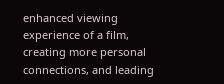enhanced viewing experience of a film, creating more personal connections, and leading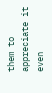them to appreciate it even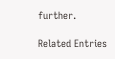further.

Related Entries